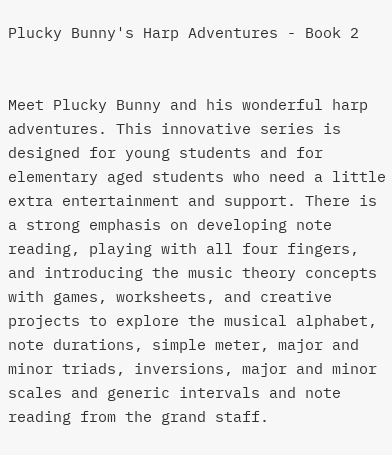Plucky Bunny's Harp Adventures - Book 2


Meet Plucky Bunny and his wonderful harp adventures. This innovative series is designed for young students and for elementary aged students who need a little extra entertainment and support. There is a strong emphasis on developing note reading, playing with all four fingers, and introducing the music theory concepts with games, worksheets, and creative projects to explore the musical alphabet, note durations, simple meter, major and minor triads, inversions, major and minor scales and generic intervals and note reading from the grand staff.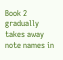Book 2 gradually takes away note names in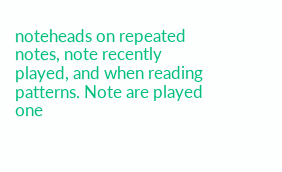noteheads on repeated notes, note recently played, and when reading patterns. Note are played one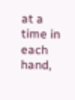at a time in each hand,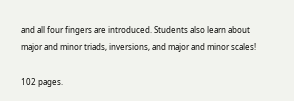and all four fingers are introduced. Students also learn about major and minor triads, inversions, and major and minor scales!

102 pages.